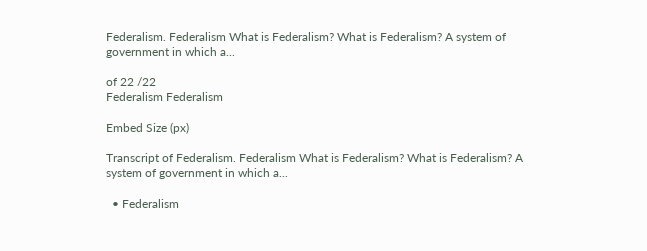Federalism. Federalism What is Federalism? What is Federalism? A system of government in which a...

of 22 /22
Federalism Federalism

Embed Size (px)

Transcript of Federalism. Federalism What is Federalism? What is Federalism? A system of government in which a...

  • Federalism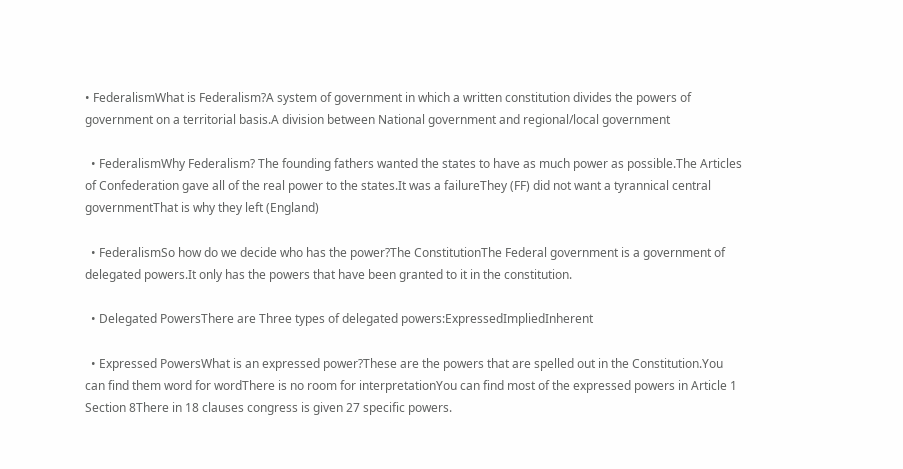• FederalismWhat is Federalism?A system of government in which a written constitution divides the powers of government on a territorial basis.A division between National government and regional/local government

  • FederalismWhy Federalism? The founding fathers wanted the states to have as much power as possible.The Articles of Confederation gave all of the real power to the states.It was a failureThey (FF) did not want a tyrannical central governmentThat is why they left (England)

  • FederalismSo how do we decide who has the power?The ConstitutionThe Federal government is a government of delegated powers.It only has the powers that have been granted to it in the constitution.

  • Delegated PowersThere are Three types of delegated powers:ExpressedImpliedInherent

  • Expressed PowersWhat is an expressed power?These are the powers that are spelled out in the Constitution.You can find them word for wordThere is no room for interpretationYou can find most of the expressed powers in Article 1 Section 8There in 18 clauses congress is given 27 specific powers.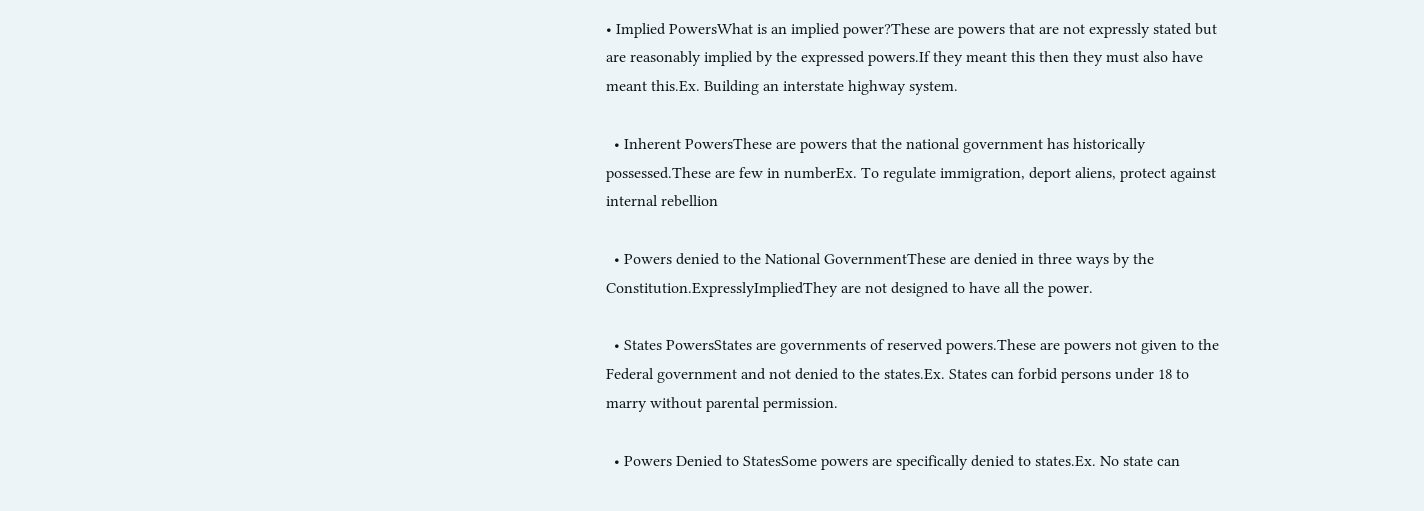• Implied PowersWhat is an implied power?These are powers that are not expressly stated but are reasonably implied by the expressed powers.If they meant this then they must also have meant this.Ex. Building an interstate highway system.

  • Inherent PowersThese are powers that the national government has historically possessed.These are few in numberEx. To regulate immigration, deport aliens, protect against internal rebellion

  • Powers denied to the National GovernmentThese are denied in three ways by the Constitution.ExpresslyImpliedThey are not designed to have all the power.

  • States PowersStates are governments of reserved powers.These are powers not given to the Federal government and not denied to the states.Ex. States can forbid persons under 18 to marry without parental permission.

  • Powers Denied to StatesSome powers are specifically denied to states.Ex. No state can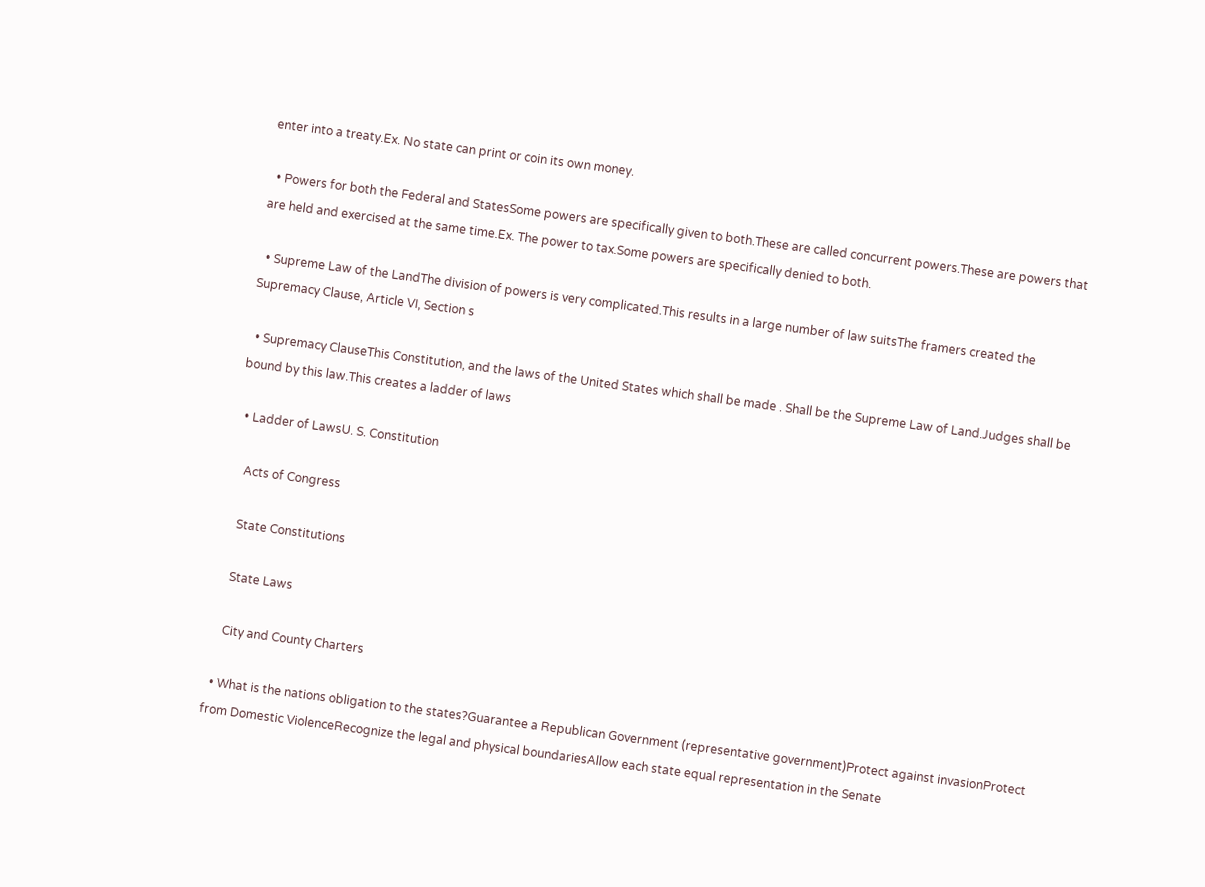enter into a treaty.Ex. No state can print or coin its own money.

  • Powers for both the Federal and StatesSome powers are specifically given to both.These are called concurrent powers.These are powers that are held and exercised at the same time.Ex. The power to tax.Some powers are specifically denied to both.

  • Supreme Law of the LandThe division of powers is very complicated.This results in a large number of law suitsThe framers created the Supremacy Clause, Article VI, Section s

  • Supremacy ClauseThis Constitution, and the laws of the United States which shall be made . Shall be the Supreme Law of Land.Judges shall be bound by this law.This creates a ladder of laws

  • Ladder of LawsU. S. Constitution

    Acts of Congress

    State Constitutions

    State Laws

    City and County Charters

  • What is the nations obligation to the states?Guarantee a Republican Government (representative government)Protect against invasionProtect from Domestic ViolenceRecognize the legal and physical boundariesAllow each state equal representation in the Senate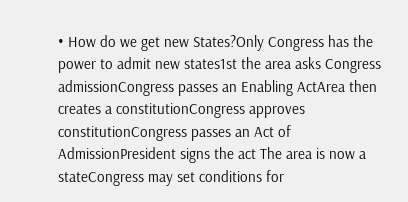• How do we get new States?Only Congress has the power to admit new states1st the area asks Congress admissionCongress passes an Enabling ActArea then creates a constitutionCongress approves constitutionCongress passes an Act of AdmissionPresident signs the act The area is now a stateCongress may set conditions for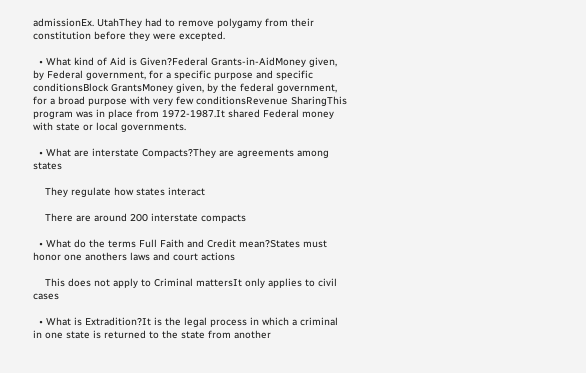admissionEx. UtahThey had to remove polygamy from their constitution before they were excepted.

  • What kind of Aid is Given?Federal Grants-in-AidMoney given, by Federal government, for a specific purpose and specific conditionsBlock GrantsMoney given, by the federal government, for a broad purpose with very few conditionsRevenue SharingThis program was in place from 1972-1987.It shared Federal money with state or local governments.

  • What are interstate Compacts?They are agreements among states

    They regulate how states interact

    There are around 200 interstate compacts

  • What do the terms Full Faith and Credit mean?States must honor one anothers laws and court actions

    This does not apply to Criminal mattersIt only applies to civil cases

  • What is Extradition?It is the legal process in which a criminal in one state is returned to the state from another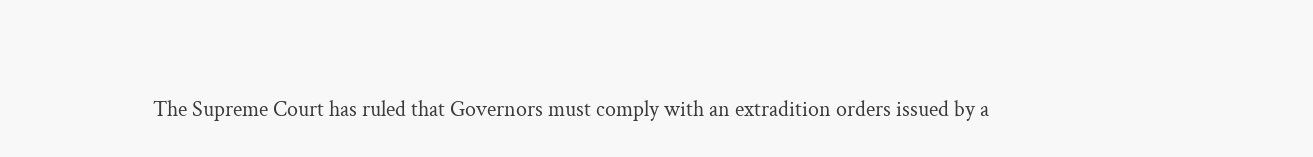The Supreme Court has ruled that Governors must comply with an extradition orders issued by a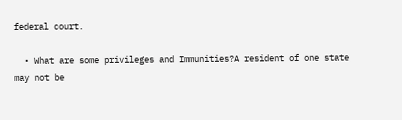federal court.

  • What are some privileges and Immunities?A resident of one state may not be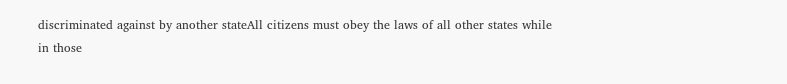discriminated against by another stateAll citizens must obey the laws of all other states while in those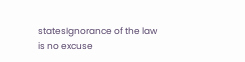statesIgnorance of the law is no excuse